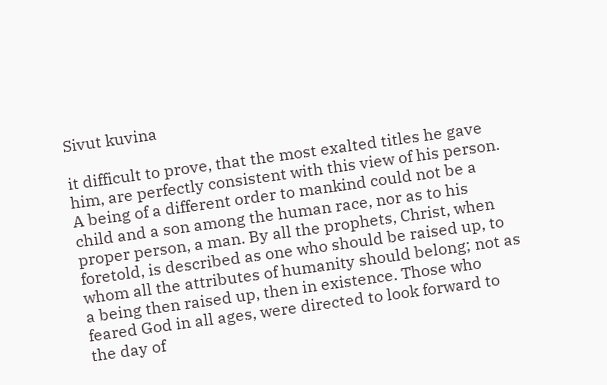Sivut kuvina

it difficult to prove, that the most exalted titles he gave him, are perfectly consistent with this view of his person. A being of a different order to mankind could not be a child and a son among the human race, nor as to his proper person, a man. By all the prophets, Christ, when foretold, is described as one who should be raised up, to whom all the attributes of humanity should belong; not as a being then raised up, then in existence. Those who feared God in all ages, were directed to look forward to the day of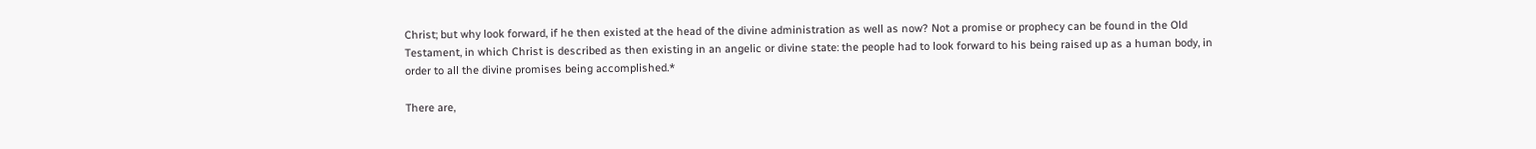Christ; but why look forward, if he then existed at the head of the divine administration as well as now? Not a promise or prophecy can be found in the Old Testament, in which Christ is described as then existing in an angelic or divine state: the people had to look forward to his being raised up as a human body, in order to all the divine promises being accomplished.*

There are,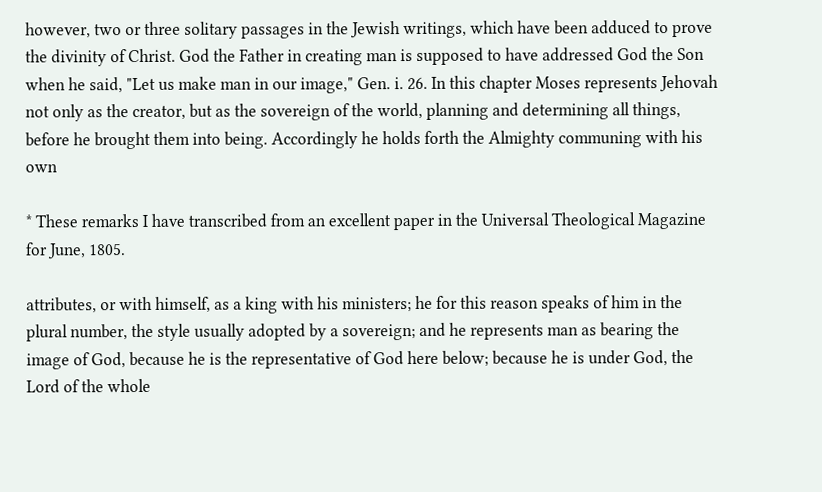however, two or three solitary passages in the Jewish writings, which have been adduced to prove the divinity of Christ. God the Father in creating man is supposed to have addressed God the Son when he said, "Let us make man in our image," Gen. i. 26. In this chapter Moses represents Jehovah not only as the creator, but as the sovereign of the world, planning and determining all things, before he brought them into being. Accordingly he holds forth the Almighty communing with his own

* These remarks I have transcribed from an excellent paper in the Universal Theological Magazine for June, 1805.

attributes, or with himself, as a king with his ministers; he for this reason speaks of him in the plural number, the style usually adopted by a sovereign; and he represents man as bearing the image of God, because he is the representative of God here below; because he is under God, the Lord of the whole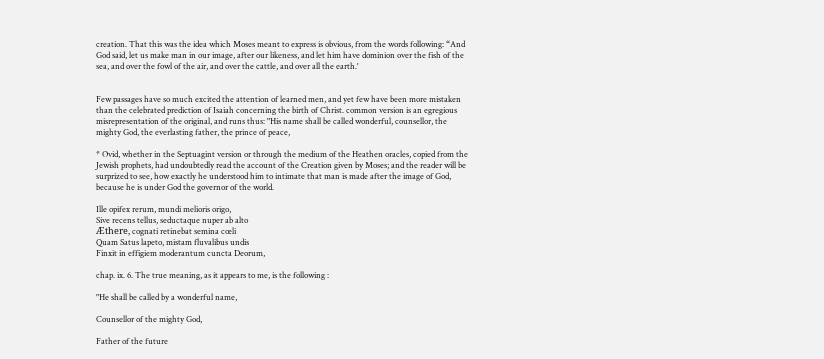creation. That this was the idea which Moses meant to express is obvious, from the words following: “And God said, let us make man in our image, after our likeness, and let him have dominion over the fish of the sea, and over the fowl of the air, and over the cattle, and over all the earth.'


Few passages have so much excited the attention of learned men, and yet few have been more mistaken than the celebrated prediction of Isaiah concerning the birth of Christ. common version is an egregious misrepresentation of the original, and runs thus: "His name shall be called wonderful, counsellor, the mighty God, the everlasting father, the prince of peace,

* Ovid, whether in the Septuagint version or through the medium of the Heathen oracles, copied from the Jewish prophets, had undoubtedly read the account of the Creation given by Moses; and the reader will be surprized to see, how exactly he understood him to intimate that man is made after the image of God, because he is under God the governor of the world.

Ille opifex rerum, mundi melioris origo,
Sive recens tellus, seductaque nuper ab alto
Æthere, cognati retinebat semina cœli
Quam Satus lapeto, mistam fluvalibus undis
Finxit in effigiem moderantum cuncta Deorum,

chap. ix. 6. The true meaning, as it appears to me, is the following :

"He shall be called by a wonderful name,

Counsellor of the mighty God,

Father of the future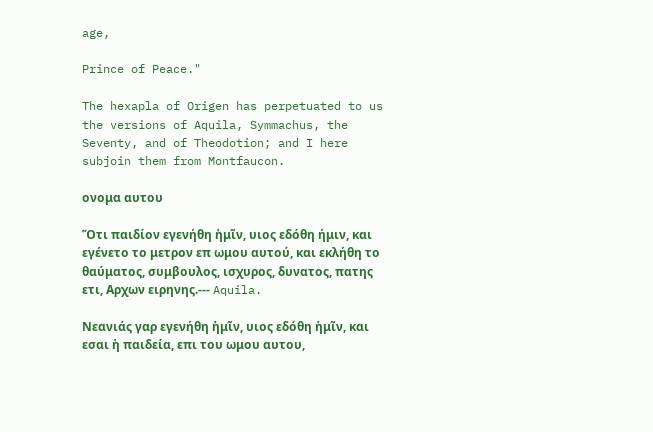age,

Prince of Peace."

The hexapla of Origen has perpetuated to us the versions of Aquila, Symmachus, the Seventy, and of Theodotion; and I here subjoin them from Montfaucon.

ονομα αυτου

Ὅτι παιδίον εγενήθη ἡμῖν, υιος εδόθη ήμιν, και εγένετο το μετρον επ ωμου αυτού, και εκλήθη το θαύματος, συμβουλος, ισχυρος, δυνατος, πατης ετι, Αρχων ειρηνης.--- Aquila.

Νεανιάς γαρ εγενήθη ἡμῖν, υιος εδόθη ἡμῖν, και εσαι ἡ παιδεία, επι του ωμου αυτου,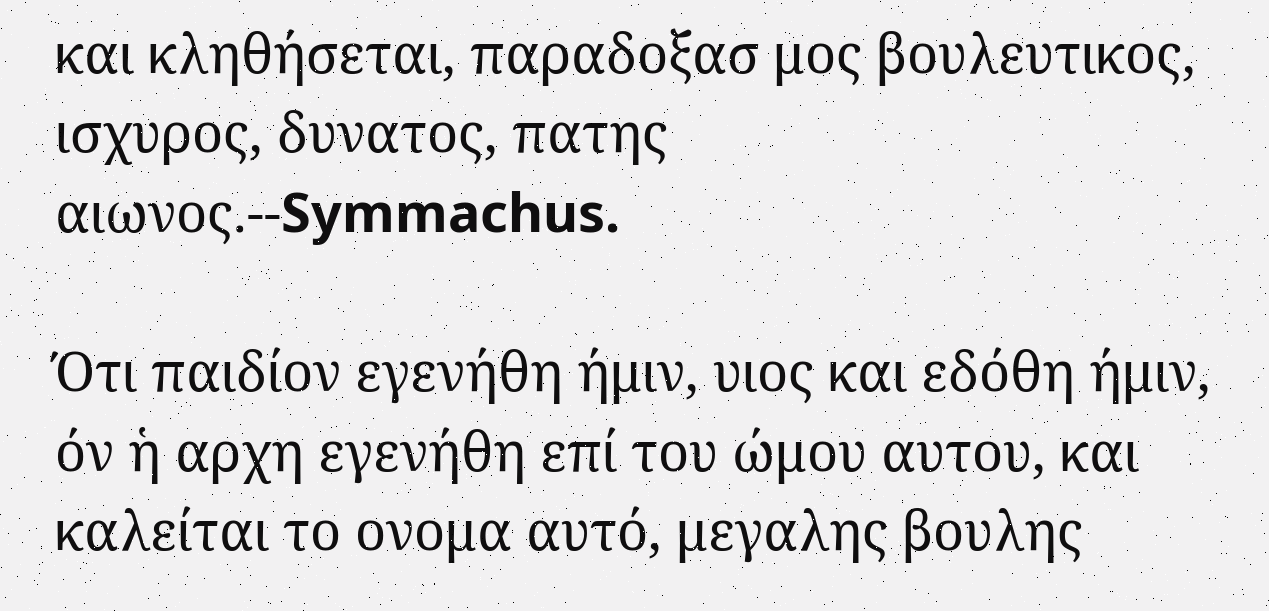και κληθήσεται, παραδοξασ μος βουλευτικος, ισχυρος, δυνατος, πατης αιωνος.--Symmachus.

Ότι παιδίον εγενήθη ήμιν, υιος και εδόθη ήμιν, όν ἡ αρχη εγενήθη επί του ώμου αυτου, και καλείται το ονομα αυτό, μεγαλης βουλης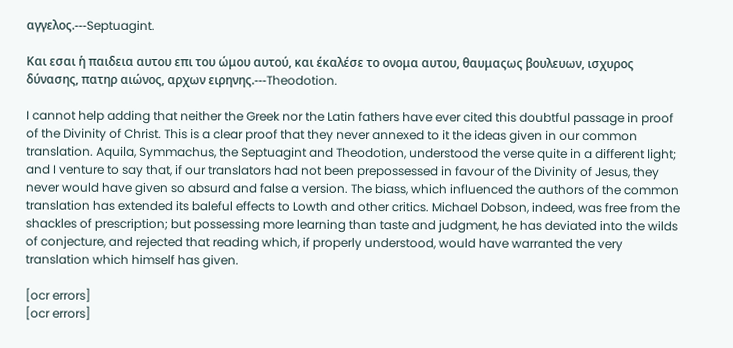αγγελος.---Septuagint.

Και εσαι ἡ παιδεια αυτου επι του ώμου αυτού, και έκαλέσε το ονομα αυτου, θαυμαςως βουλευων, ισχυρος δύνασης, πατηρ αιώνος, αρχων ειρηνης.---Theodotion.

I cannot help adding that neither the Greek nor the Latin fathers have ever cited this doubtful passage in proof of the Divinity of Christ. This is a clear proof that they never annexed to it the ideas given in our common translation. Aquila, Symmachus, the Septuagint and Theodotion, understood the verse quite in a different light; and I venture to say that, if our translators had not been prepossessed in favour of the Divinity of Jesus, they never would have given so absurd and false a version. The biass, which influenced the authors of the common translation has extended its baleful effects to Lowth and other critics. Michael Dobson, indeed, was free from the shackles of prescription; but possessing more learning than taste and judgment, he has deviated into the wilds of conjecture, and rejected that reading which, if properly understood, would have warranted the very translation which himself has given.

[ocr errors]
[ocr errors]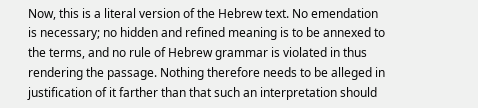Now, this is a literal version of the Hebrew text. No emendation is necessary; no hidden and refined meaning is to be annexed to the terms, and no rule of Hebrew grammar is violated in thus rendering the passage. Nothing therefore needs to be alleged in justification of it farther than that such an interpretation should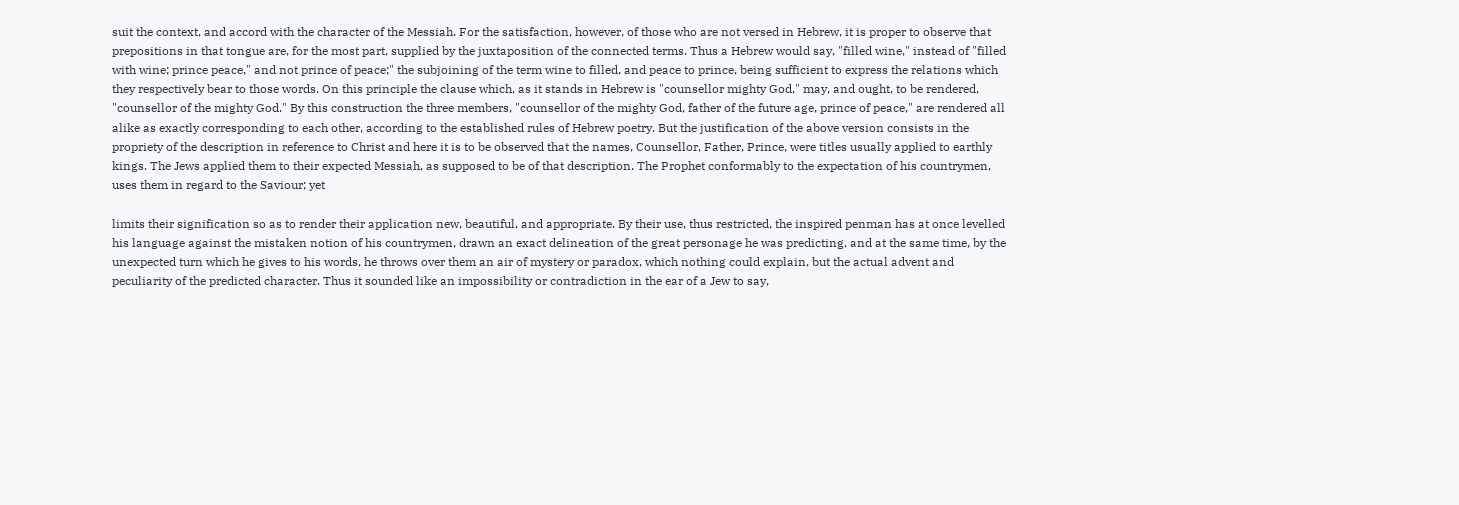suit the context, and accord with the character of the Messiah. For the satisfaction, however, of those who are not versed in Hebrew, it is proper to observe that prepositions in that tongue are, for the most part, supplied by the juxtaposition of the connected terms. Thus a Hebrew would say, "filled wine," instead of "filled with wine; prince peace," and not prince of peace;" the subjoining of the term wine to filled, and peace to prince, being sufficient to express the relations which they respectively bear to those words. On this principle the clause which, as it stands in Hebrew is "counsellor mighty God," may, and ought, to be rendered, "counsellor of the mighty God." By this construction the three members, "counsellor of the mighty God, father of the future age, prince of peace," are rendered all alike as exactly corresponding to each other, according to the established rules of Hebrew poetry. But the justification of the above version consists in the propriety of the description in reference to Christ and here it is to be observed that the names, Counsellor, Father, Prince, were titles usually applied to earthly kings. The Jews applied them to their expected Messiah, as supposed to be of that description. The Prophet conformably to the expectation of his countrymen, uses them in regard to the Saviour; yet

limits their signification so as to render their application new, beautiful, and appropriate. By their use, thus restricted, the inspired penman has at once levelled his language against the mistaken notion of his countrymen, drawn an exact delineation of the great personage he was predicting, and at the same time, by the unexpected turn which he gives to his words, he throws over them an air of mystery or paradox, which nothing could explain, but the actual advent and peculiarity of the predicted character. Thus it sounded like an impossibility or contradiction in the ear of a Jew to say,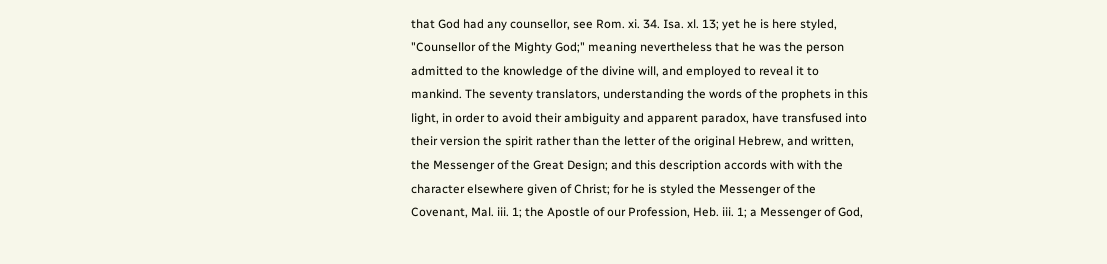that God had any counsellor, see Rom. xi. 34. Isa. xl. 13; yet he is here styled, "Counsellor of the Mighty God;" meaning nevertheless that he was the person admitted to the knowledge of the divine will, and employed to reveal it to mankind. The seventy translators, understanding the words of the prophets in this light, in order to avoid their ambiguity and apparent paradox, have transfused into their version the spirit rather than the letter of the original Hebrew, and written, the Messenger of the Great Design; and this description accords with with the character elsewhere given of Christ; for he is styled the Messenger of the Covenant, Mal. iii. 1; the Apostle of our Profession, Heb. iii. 1; a Messenger of God,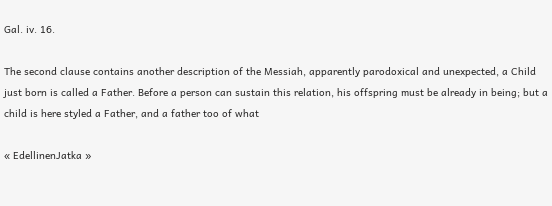Gal. iv. 16.

The second clause contains another description of the Messiah, apparently parodoxical and unexpected, a Child just born is called a Father. Before a person can sustain this relation, his offspring must be already in being; but a child is here styled a Father, and a father too of what

« EdellinenJatka »